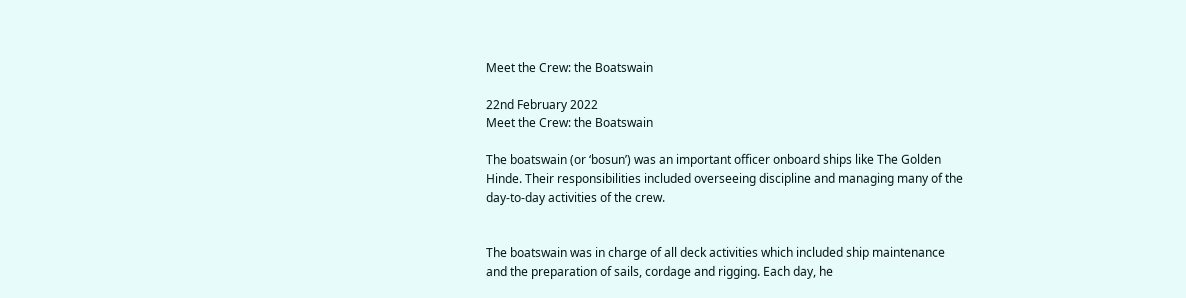Meet the Crew: the Boatswain

22nd February 2022
Meet the Crew: the Boatswain

The boatswain (or ‘bosun’) was an important officer onboard ships like The Golden Hinde. Their responsibilities included overseeing discipline and managing many of the day-to-day activities of the crew.


The boatswain was in charge of all deck activities which included ship maintenance and the preparation of sails, cordage and rigging. Each day, he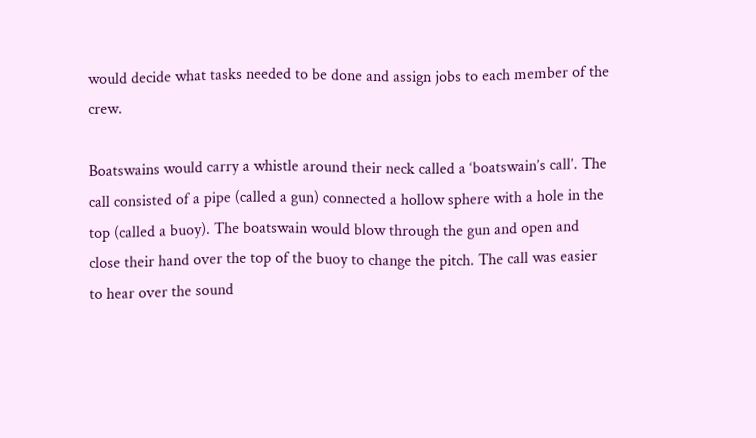would decide what tasks needed to be done and assign jobs to each member of the crew.

Boatswains would carry a whistle around their neck called a ‘boatswain’s call’. The call consisted of a pipe (called a gun) connected a hollow sphere with a hole in the top (called a buoy). The boatswain would blow through the gun and open and close their hand over the top of the buoy to change the pitch. The call was easier to hear over the sound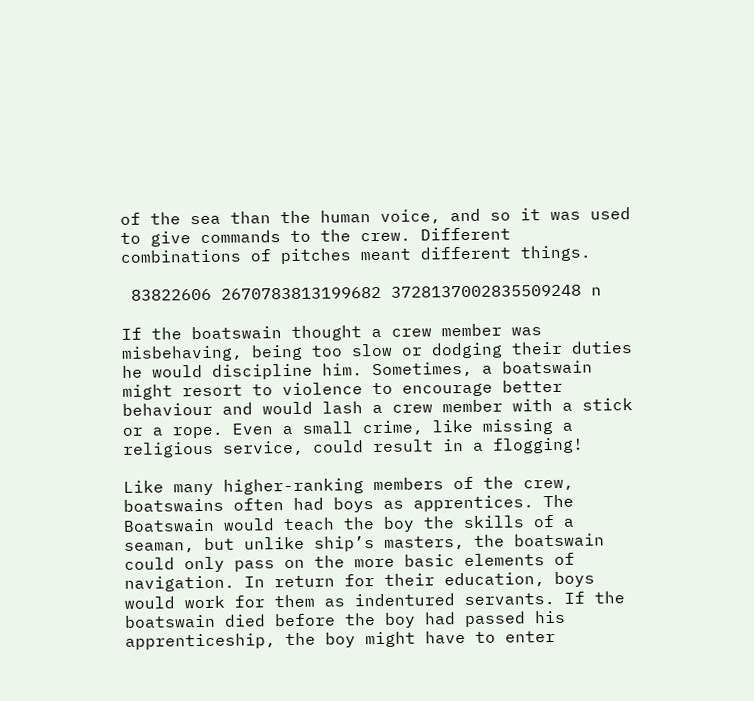of the sea than the human voice, and so it was used to give commands to the crew. Different combinations of pitches meant different things.

 83822606 2670783813199682 3728137002835509248 n

If the boatswain thought a crew member was misbehaving, being too slow or dodging their duties he would discipline him. Sometimes, a boatswain might resort to violence to encourage better behaviour and would lash a crew member with a stick or a rope. Even a small crime, like missing a religious service, could result in a flogging!

Like many higher-ranking members of the crew, boatswains often had boys as apprentices. The Boatswain would teach the boy the skills of a seaman, but unlike ship’s masters, the boatswain could only pass on the more basic elements of navigation. In return for their education, boys would work for them as indentured servants. If the boatswain died before the boy had passed his apprenticeship, the boy might have to enter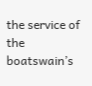the service of the boatswain’s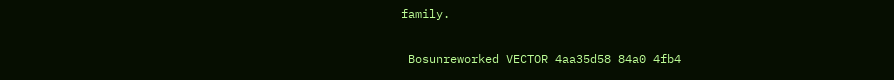family.

 Bosunreworked VECTOR 4aa35d58 84a0 4fb4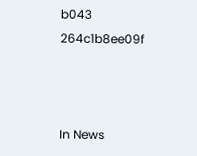b043 264c1b8ee09f



In News